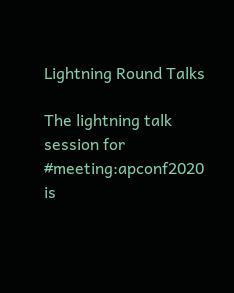Lightning Round Talks

The lightning talk session for #meeting:apconf2020 is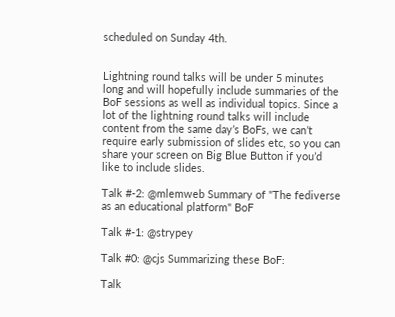scheduled on Sunday 4th.


Lightning round talks will be under 5 minutes long and will hopefully include summaries of the BoF sessions as well as individual topics. Since a lot of the lightning round talks will include content from the same day’s BoFs, we can’t require early submission of slides etc, so you can share your screen on Big Blue Button if you’d like to include slides.

Talk #-2: @mlemweb Summary of "The fediverse as an educational platform" BoF

Talk #-1: @strypey

Talk #0: @cjs Summarizing these BoF:

Talk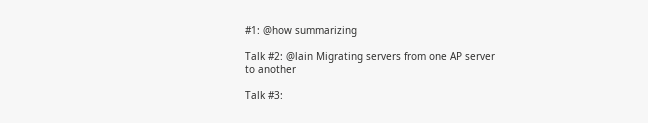#1: @how summarizing

Talk #2: @lain Migrating servers from one AP server to another

Talk #3: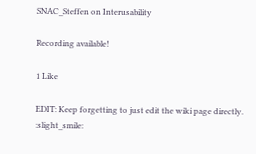SNAC_Steffen on Interusability

Recording available!

1 Like

EDIT: Keep forgetting to just edit the wiki page directly. :slight_smile: